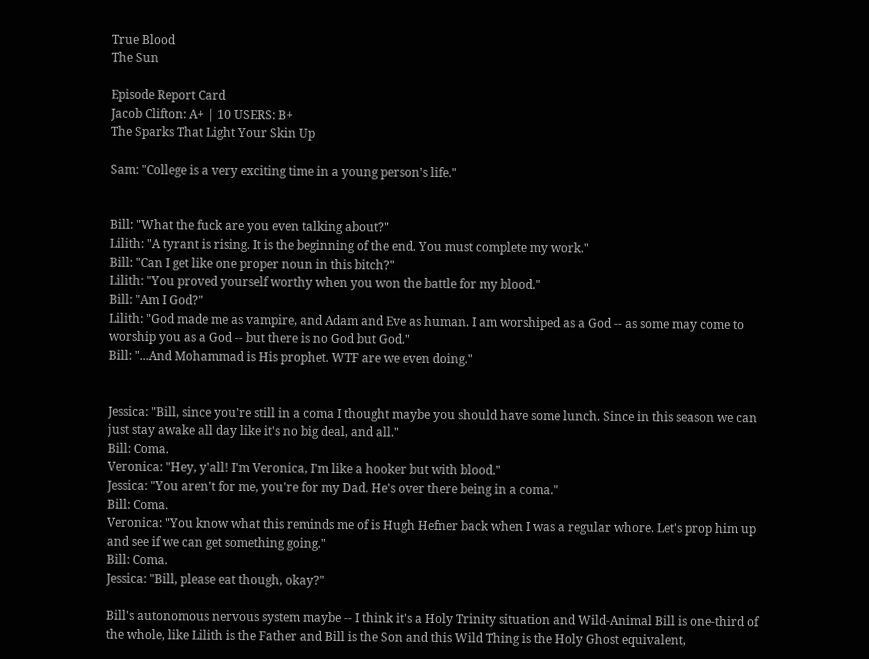True Blood
The Sun

Episode Report Card
Jacob Clifton: A+ | 10 USERS: B+
The Sparks That Light Your Skin Up

Sam: "College is a very exciting time in a young person's life."


Bill: "What the fuck are you even talking about?"
Lilith: "A tyrant is rising. It is the beginning of the end. You must complete my work."
Bill: "Can I get like one proper noun in this bitch?"
Lilith: "You proved yourself worthy when you won the battle for my blood."
Bill: "Am I God?"
Lilith: "God made me as vampire, and Adam and Eve as human. I am worshiped as a God -- as some may come to worship you as a God -- but there is no God but God."
Bill: "...And Mohammad is His prophet. WTF are we even doing."


Jessica: "Bill, since you're still in a coma I thought maybe you should have some lunch. Since in this season we can just stay awake all day like it's no big deal, and all."
Bill: Coma.
Veronica: "Hey, y'all! I'm Veronica, I'm like a hooker but with blood."
Jessica: "You aren't for me, you're for my Dad. He's over there being in a coma."
Bill: Coma.
Veronica: "You know what this reminds me of is Hugh Hefner back when I was a regular whore. Let's prop him up and see if we can get something going."
Bill: Coma.
Jessica: "Bill, please eat though, okay?"

Bill's autonomous nervous system maybe -- I think it's a Holy Trinity situation and Wild-Animal Bill is one-third of the whole, like Lilith is the Father and Bill is the Son and this Wild Thing is the Holy Ghost equivalent,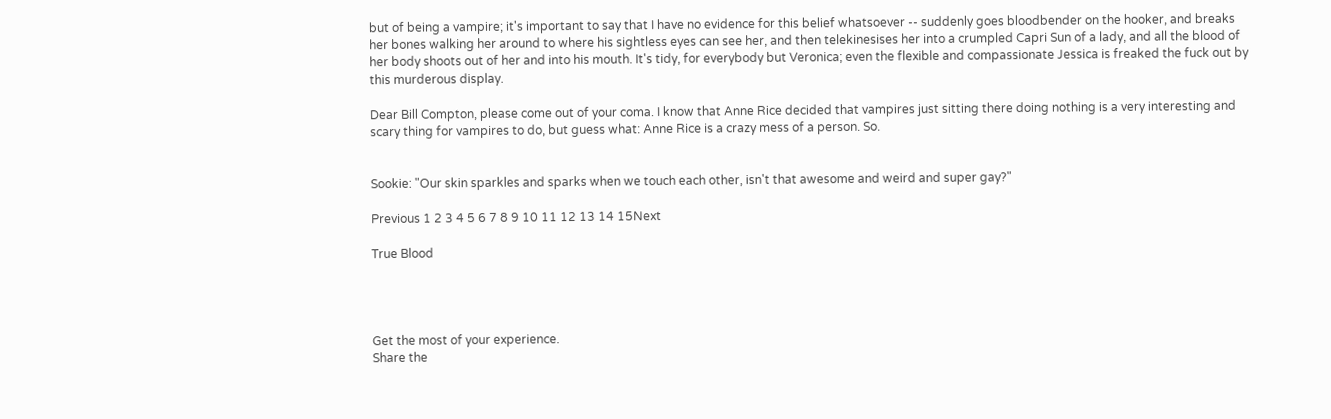but of being a vampire; it's important to say that I have no evidence for this belief whatsoever -- suddenly goes bloodbender on the hooker, and breaks her bones walking her around to where his sightless eyes can see her, and then telekinesises her into a crumpled Capri Sun of a lady, and all the blood of her body shoots out of her and into his mouth. It's tidy, for everybody but Veronica; even the flexible and compassionate Jessica is freaked the fuck out by this murderous display.

Dear Bill Compton, please come out of your coma. I know that Anne Rice decided that vampires just sitting there doing nothing is a very interesting and scary thing for vampires to do, but guess what: Anne Rice is a crazy mess of a person. So.


Sookie: "Our skin sparkles and sparks when we touch each other, isn't that awesome and weird and super gay?"

Previous 1 2 3 4 5 6 7 8 9 10 11 12 13 14 15Next

True Blood




Get the most of your experience.
Share the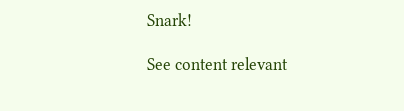Snark!

See content relevant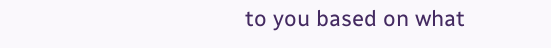to you based on what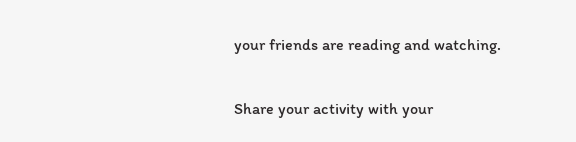your friends are reading and watching.

Share your activity with your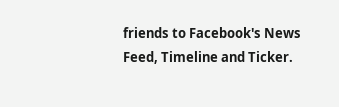friends to Facebook's News Feed, Timeline and Ticker.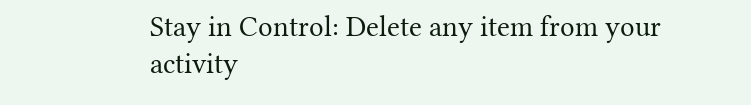Stay in Control: Delete any item from your activity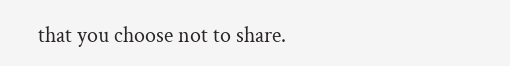that you choose not to share.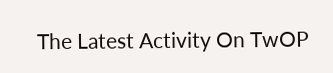The Latest Activity On TwOP